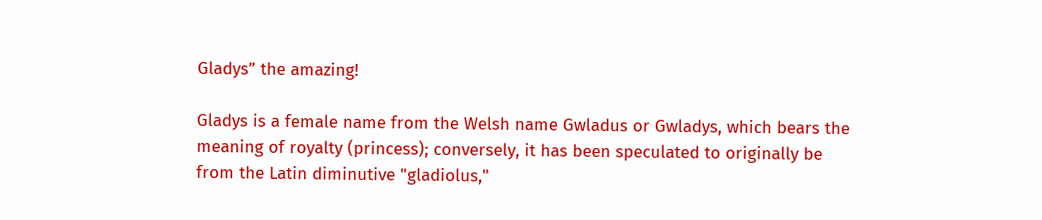Gladys” the amazing!

Gladys is a female name from the Welsh name Gwladus or Gwladys, which bears the meaning of royalty (princess); conversely, it has been speculated to originally be from the Latin diminutive "gladiolus,"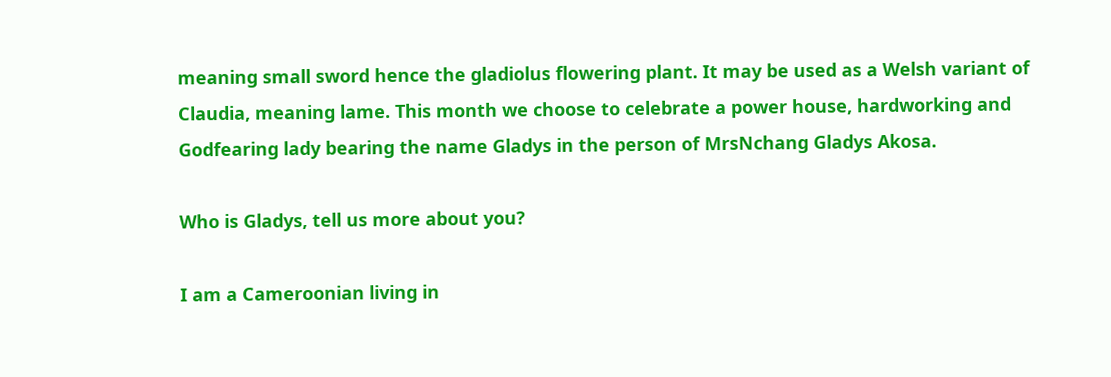meaning small sword hence the gladiolus flowering plant. It may be used as a Welsh variant of Claudia, meaning lame. This month we choose to celebrate a power house, hardworking and Godfearing lady bearing the name Gladys in the person of MrsNchang Gladys Akosa.

Who is Gladys, tell us more about you?

I am a Cameroonian living in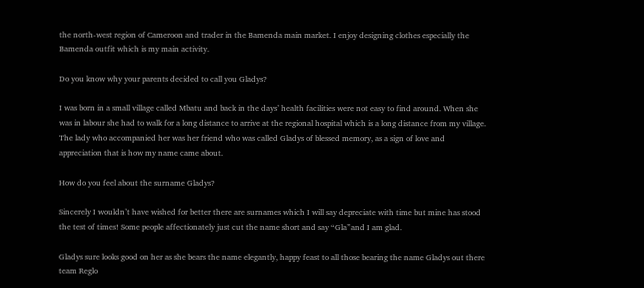the north-west region of Cameroon and trader in the Bamenda main market. I enjoy designing clothes especially the Bamenda outfit which is my main activity.

Do you know why your parents decided to call you Gladys?

I was born in a small village called Mbatu and back in the days’ health facilities were not easy to find around. When she was in labour she had to walk for a long distance to arrive at the regional hospital which is a long distance from my village. The lady who accompanied her was her friend who was called Gladys of blessed memory, as a sign of love and appreciation that is how my name came about.

How do you feel about the surname Gladys?

Sincerely I wouldn’t have wished for better there are surnames which I will say depreciate with time but mine has stood the test of times! Some people affectionately just cut the name short and say “Gla”and I am glad.

Gladys sure looks good on her as she bears the name elegantly, happy feast to all those bearing the name Gladys out there team Reglo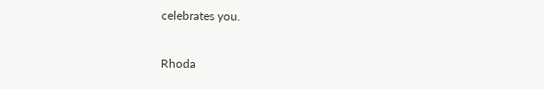celebrates you.

Rhoda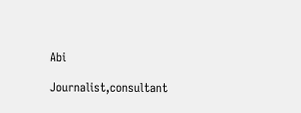Abi

Journalist,consultant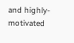and highly-motivated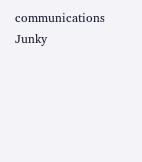communications Junky